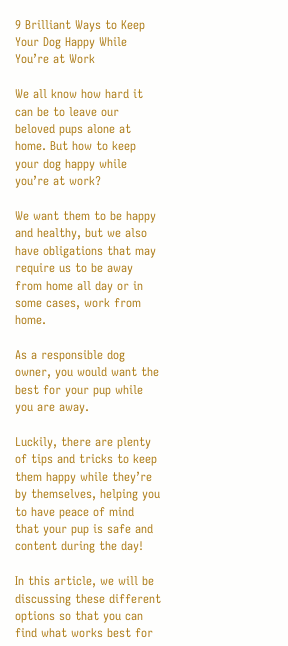9 Brilliant Ways to Keep Your Dog Happy While You’re at Work

We all know how hard it can be to leave our beloved pups alone at home. But how to keep your dog happy while you’re at work?

We want them to be happy and healthy, but we also have obligations that may require us to be away from home all day or in some cases, work from home.

As a responsible dog owner, you would want the best for your pup while you are away.

Luckily, there are plenty of tips and tricks to keep them happy while they’re by themselves, helping you to have peace of mind that your pup is safe and content during the day!

In this article, we will be discussing these different options so that you can find what works best for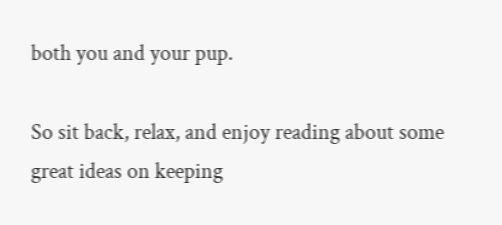both you and your pup.

So sit back, relax, and enjoy reading about some great ideas on keeping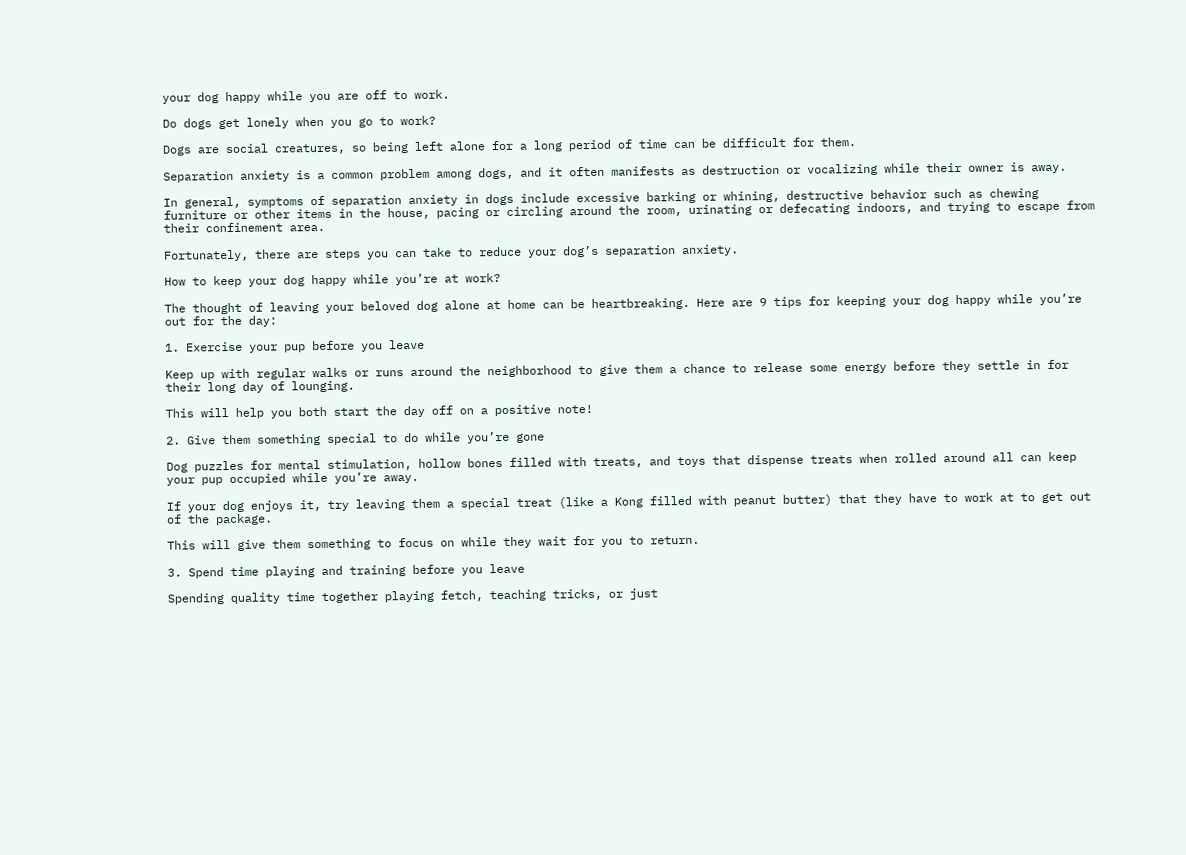your dog happy while you are off to work.

Do dogs get lonely when you go to work?

Dogs are social creatures, so being left alone for a long period of time can be difficult for them.

Separation anxiety is a common problem among dogs, and it often manifests as destruction or vocalizing while their owner is away.

In general, symptoms of separation anxiety in dogs include excessive barking or whining, destructive behavior such as chewing furniture or other items in the house, pacing or circling around the room, urinating or defecating indoors, and trying to escape from their confinement area.

Fortunately, there are steps you can take to reduce your dog’s separation anxiety.

How to keep your dog happy while you’re at work?

The thought of leaving your beloved dog alone at home can be heartbreaking. Here are 9 tips for keeping your dog happy while you’re out for the day:

1. Exercise your pup before you leave

Keep up with regular walks or runs around the neighborhood to give them a chance to release some energy before they settle in for their long day of lounging.

This will help you both start the day off on a positive note!

2. Give them something special to do while you’re gone

Dog puzzles for mental stimulation, hollow bones filled with treats, and toys that dispense treats when rolled around all can keep your pup occupied while you’re away.

If your dog enjoys it, try leaving them a special treat (like a Kong filled with peanut butter) that they have to work at to get out of the package.

This will give them something to focus on while they wait for you to return.

3. Spend time playing and training before you leave

Spending quality time together playing fetch, teaching tricks, or just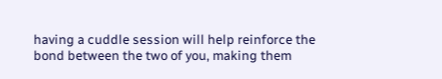having a cuddle session will help reinforce the bond between the two of you, making them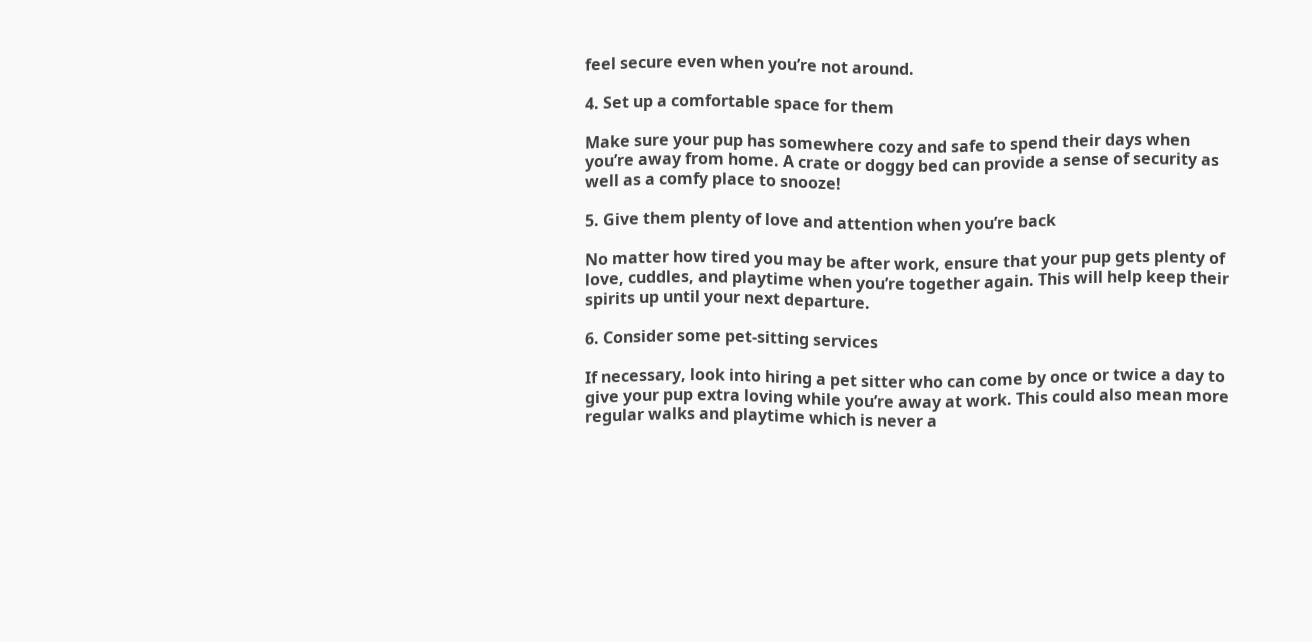feel secure even when you’re not around.

4. Set up a comfortable space for them

Make sure your pup has somewhere cozy and safe to spend their days when you’re away from home. A crate or doggy bed can provide a sense of security as well as a comfy place to snooze!

5. Give them plenty of love and attention when you’re back

No matter how tired you may be after work, ensure that your pup gets plenty of love, cuddles, and playtime when you’re together again. This will help keep their spirits up until your next departure.

6. Consider some pet-sitting services

If necessary, look into hiring a pet sitter who can come by once or twice a day to give your pup extra loving while you’re away at work. This could also mean more regular walks and playtime which is never a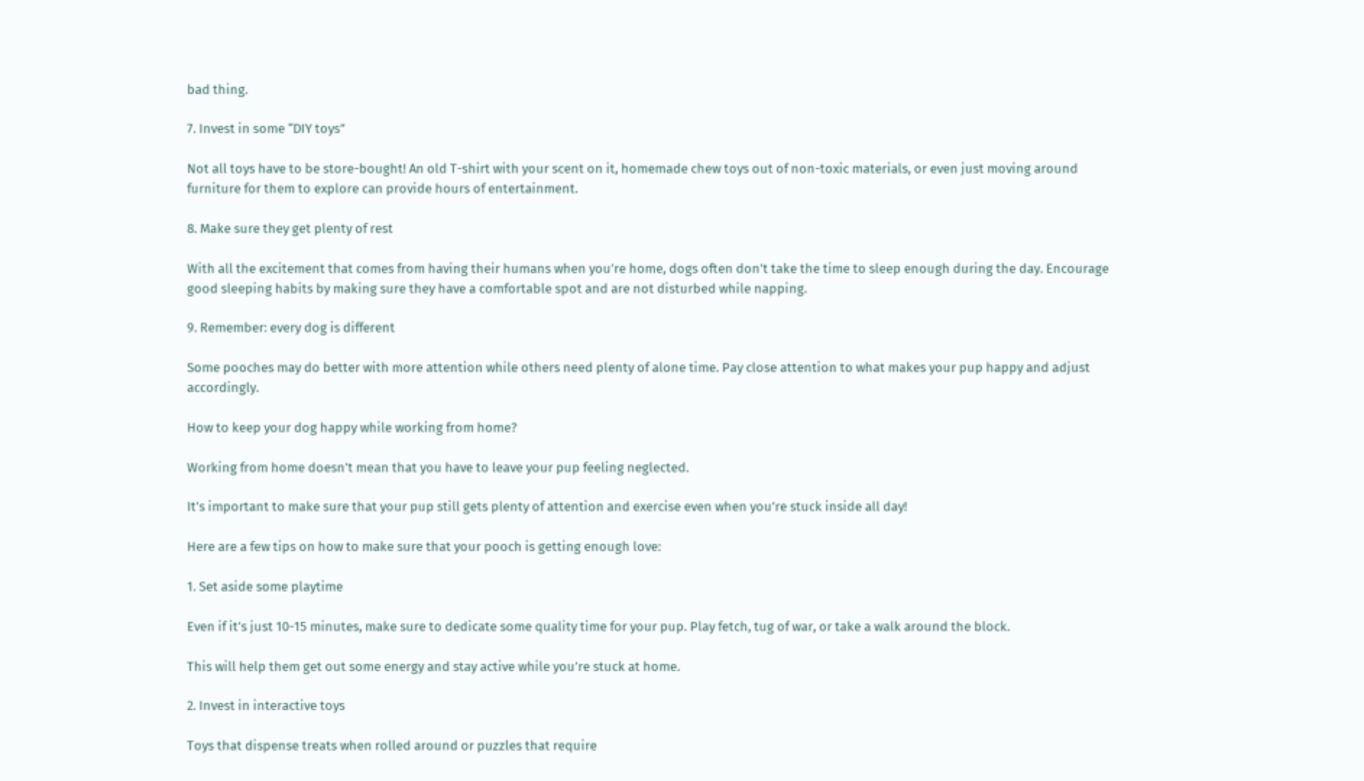bad thing.

7. Invest in some “DIY toys”

Not all toys have to be store-bought! An old T-shirt with your scent on it, homemade chew toys out of non-toxic materials, or even just moving around furniture for them to explore can provide hours of entertainment.

8. Make sure they get plenty of rest

With all the excitement that comes from having their humans when you’re home, dogs often don’t take the time to sleep enough during the day. Encourage good sleeping habits by making sure they have a comfortable spot and are not disturbed while napping.

9. Remember: every dog is different

Some pooches may do better with more attention while others need plenty of alone time. Pay close attention to what makes your pup happy and adjust accordingly.

How to keep your dog happy while working from home?

Working from home doesn’t mean that you have to leave your pup feeling neglected.

It’s important to make sure that your pup still gets plenty of attention and exercise even when you’re stuck inside all day!

Here are a few tips on how to make sure that your pooch is getting enough love:

1. Set aside some playtime

Even if it’s just 10-15 minutes, make sure to dedicate some quality time for your pup. Play fetch, tug of war, or take a walk around the block.

This will help them get out some energy and stay active while you’re stuck at home.

2. Invest in interactive toys

Toys that dispense treats when rolled around or puzzles that require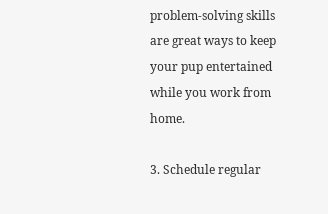problem-solving skills are great ways to keep your pup entertained while you work from home.

3. Schedule regular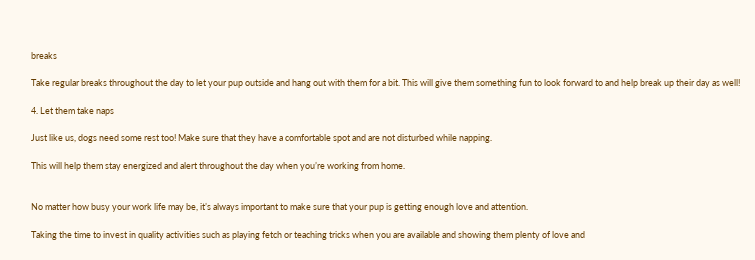breaks

Take regular breaks throughout the day to let your pup outside and hang out with them for a bit. This will give them something fun to look forward to and help break up their day as well!

4. Let them take naps

Just like us, dogs need some rest too! Make sure that they have a comfortable spot and are not disturbed while napping.

This will help them stay energized and alert throughout the day when you’re working from home.


No matter how busy your work life may be, it’s always important to make sure that your pup is getting enough love and attention.

Taking the time to invest in quality activities such as playing fetch or teaching tricks when you are available and showing them plenty of love and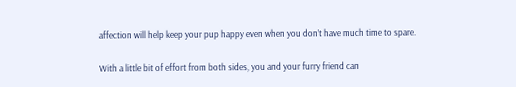affection will help keep your pup happy even when you don’t have much time to spare.

With a little bit of effort from both sides, you and your furry friend can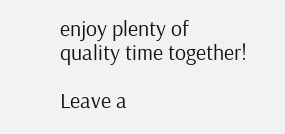enjoy plenty of quality time together!

Leave a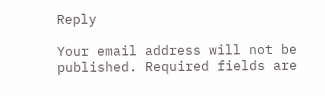Reply

Your email address will not be published. Required fields are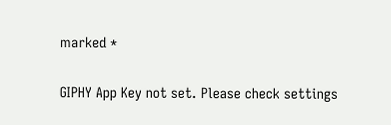marked *

GIPHY App Key not set. Please check settings